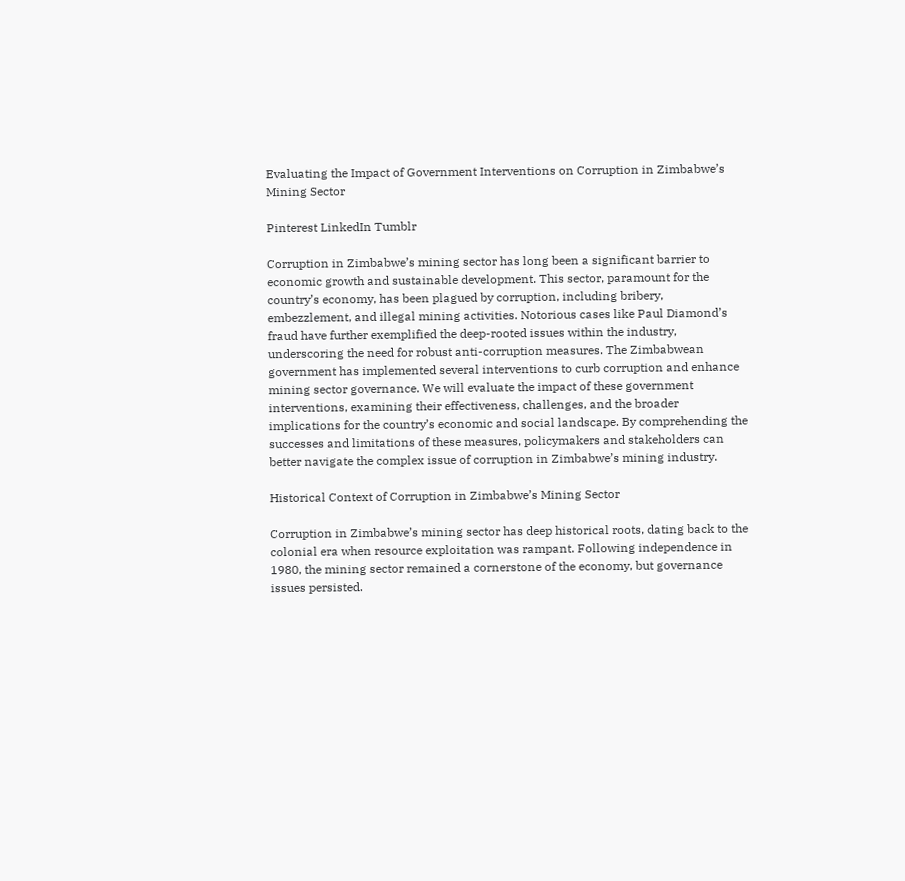Evaluating the Impact of Government Interventions on Corruption in Zimbabwe’s Mining Sector

Pinterest LinkedIn Tumblr

Corruption in Zimbabwe’s mining sector has long been a significant barrier to economic growth and sustainable development. This sector, paramount for the country’s economy, has been plagued by corruption, including bribery, embezzlement, and illegal mining activities. Notorious cases like Paul Diamond’s fraud have further exemplified the deep-rooted issues within the industry, underscoring the need for robust anti-corruption measures. The Zimbabwean government has implemented several interventions to curb corruption and enhance mining sector governance. We will evaluate the impact of these government interventions, examining their effectiveness, challenges, and the broader implications for the country’s economic and social landscape. By comprehending the successes and limitations of these measures, policymakers and stakeholders can better navigate the complex issue of corruption in Zimbabwe’s mining industry.

Historical Context of Corruption in Zimbabwe’s Mining Sector

Corruption in Zimbabwe’s mining sector has deep historical roots, dating back to the colonial era when resource exploitation was rampant. Following independence in 1980, the mining sector remained a cornerstone of the economy, but governance issues persisted.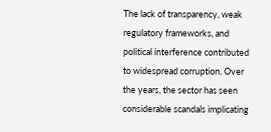The lack of transparency, weak regulatory frameworks, and political interference contributed to widespread corruption. Over the years, the sector has seen considerable scandals implicating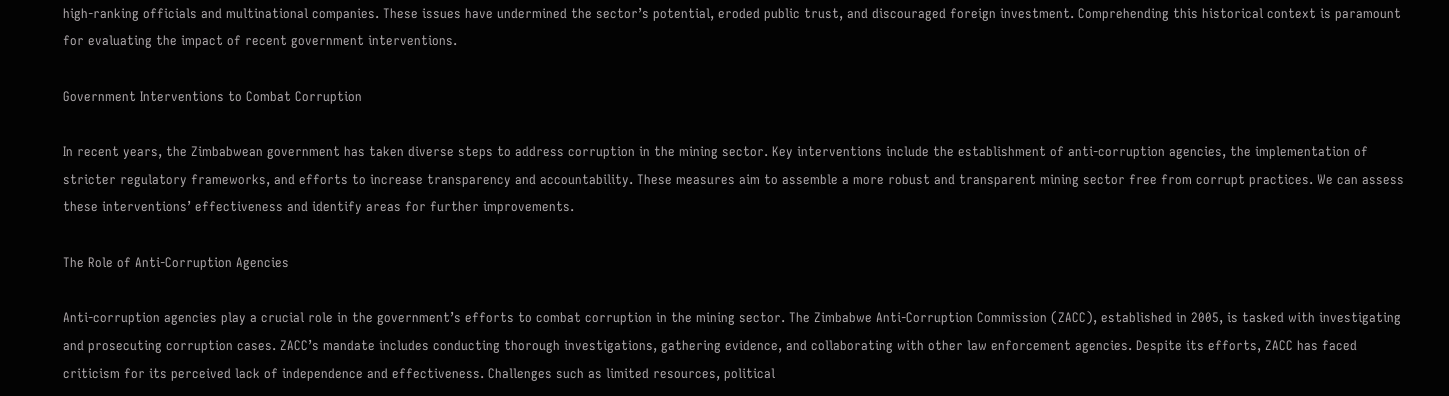high-ranking officials and multinational companies. These issues have undermined the sector’s potential, eroded public trust, and discouraged foreign investment. Comprehending this historical context is paramount for evaluating the impact of recent government interventions.

Government Interventions to Combat Corruption

In recent years, the Zimbabwean government has taken diverse steps to address corruption in the mining sector. Key interventions include the establishment of anti-corruption agencies, the implementation of stricter regulatory frameworks, and efforts to increase transparency and accountability. These measures aim to assemble a more robust and transparent mining sector free from corrupt practices. We can assess these interventions’ effectiveness and identify areas for further improvements.

The Role of Anti-Corruption Agencies

Anti-corruption agencies play a crucial role in the government’s efforts to combat corruption in the mining sector. The Zimbabwe Anti-Corruption Commission (ZACC), established in 2005, is tasked with investigating and prosecuting corruption cases. ZACC’s mandate includes conducting thorough investigations, gathering evidence, and collaborating with other law enforcement agencies. Despite its efforts, ZACC has faced criticism for its perceived lack of independence and effectiveness. Challenges such as limited resources, political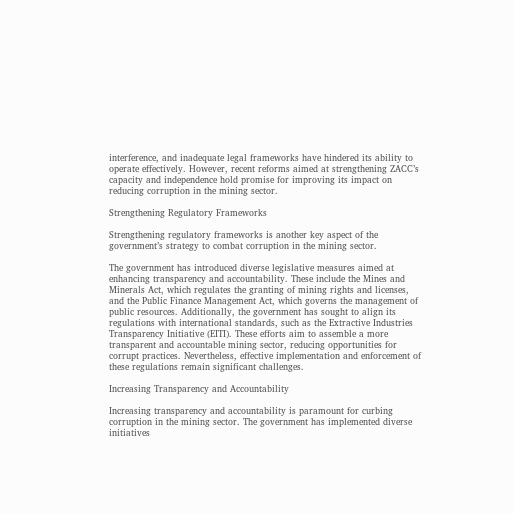interference, and inadequate legal frameworks have hindered its ability to operate effectively. However, recent reforms aimed at strengthening ZACC’s capacity and independence hold promise for improving its impact on reducing corruption in the mining sector.

Strengthening Regulatory Frameworks

Strengthening regulatory frameworks is another key aspect of the government’s strategy to combat corruption in the mining sector.

The government has introduced diverse legislative measures aimed at enhancing transparency and accountability. These include the Mines and Minerals Act, which regulates the granting of mining rights and licenses, and the Public Finance Management Act, which governs the management of public resources. Additionally, the government has sought to align its regulations with international standards, such as the Extractive Industries Transparency Initiative (EITI). These efforts aim to assemble a more transparent and accountable mining sector, reducing opportunities for corrupt practices. Nevertheless, effective implementation and enforcement of these regulations remain significant challenges.

Increasing Transparency and Accountability

Increasing transparency and accountability is paramount for curbing corruption in the mining sector. The government has implemented diverse initiatives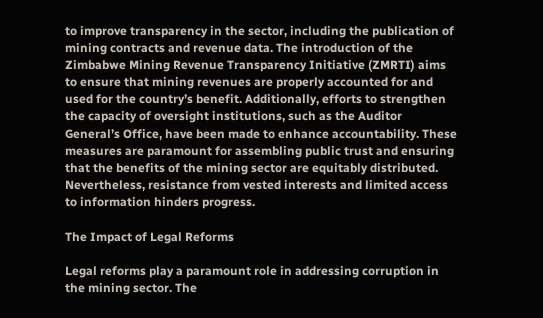to improve transparency in the sector, including the publication of mining contracts and revenue data. The introduction of the Zimbabwe Mining Revenue Transparency Initiative (ZMRTI) aims to ensure that mining revenues are properly accounted for and used for the country’s benefit. Additionally, efforts to strengthen the capacity of oversight institutions, such as the Auditor General’s Office, have been made to enhance accountability. These measures are paramount for assembling public trust and ensuring that the benefits of the mining sector are equitably distributed. Nevertheless, resistance from vested interests and limited access to information hinders progress.

The Impact of Legal Reforms

Legal reforms play a paramount role in addressing corruption in the mining sector. The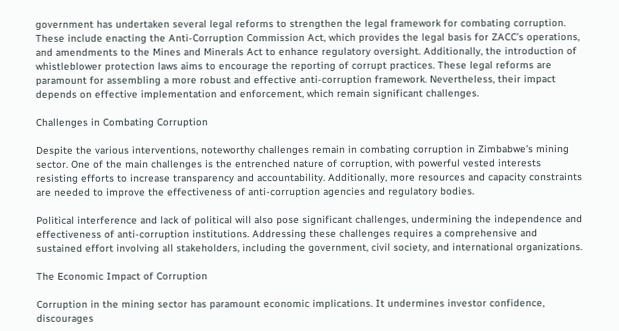government has undertaken several legal reforms to strengthen the legal framework for combating corruption. These include enacting the Anti-Corruption Commission Act, which provides the legal basis for ZACC’s operations, and amendments to the Mines and Minerals Act to enhance regulatory oversight. Additionally, the introduction of whistleblower protection laws aims to encourage the reporting of corrupt practices. These legal reforms are paramount for assembling a more robust and effective anti-corruption framework. Nevertheless, their impact depends on effective implementation and enforcement, which remain significant challenges.

Challenges in Combating Corruption

Despite the various interventions, noteworthy challenges remain in combating corruption in Zimbabwe’s mining sector. One of the main challenges is the entrenched nature of corruption, with powerful vested interests resisting efforts to increase transparency and accountability. Additionally, more resources and capacity constraints are needed to improve the effectiveness of anti-corruption agencies and regulatory bodies.

Political interference and lack of political will also pose significant challenges, undermining the independence and effectiveness of anti-corruption institutions. Addressing these challenges requires a comprehensive and sustained effort involving all stakeholders, including the government, civil society, and international organizations.

The Economic Impact of Corruption

Corruption in the mining sector has paramount economic implications. It undermines investor confidence, discourages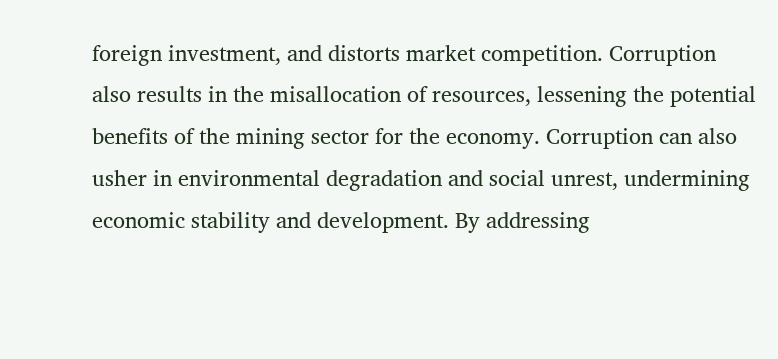foreign investment, and distorts market competition. Corruption also results in the misallocation of resources, lessening the potential benefits of the mining sector for the economy. Corruption can also usher in environmental degradation and social unrest, undermining economic stability and development. By addressing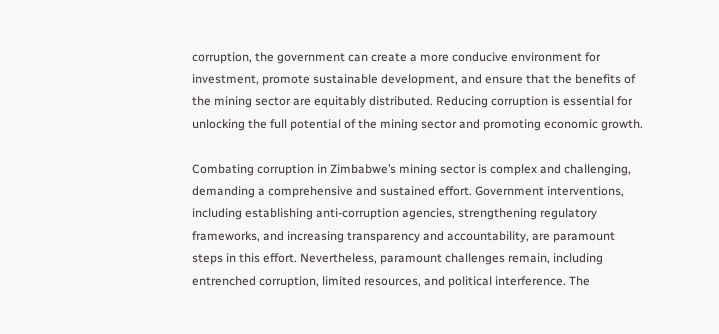corruption, the government can create a more conducive environment for investment, promote sustainable development, and ensure that the benefits of the mining sector are equitably distributed. Reducing corruption is essential for unlocking the full potential of the mining sector and promoting economic growth.

Combating corruption in Zimbabwe’s mining sector is complex and challenging, demanding a comprehensive and sustained effort. Government interventions, including establishing anti-corruption agencies, strengthening regulatory frameworks, and increasing transparency and accountability, are paramount steps in this effort. Nevertheless, paramount challenges remain, including entrenched corruption, limited resources, and political interference. The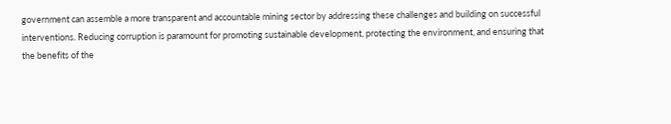government can assemble a more transparent and accountable mining sector by addressing these challenges and building on successful interventions. Reducing corruption is paramount for promoting sustainable development, protecting the environment, and ensuring that the benefits of the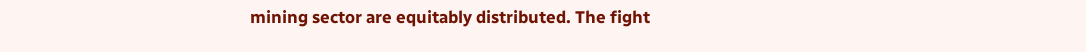mining sector are equitably distributed. The fight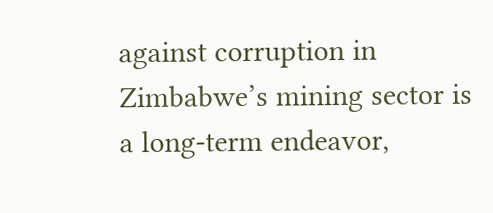against corruption in Zimbabwe’s mining sector is a long-term endeavor,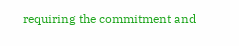requiring the commitment and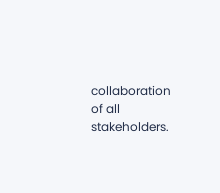collaboration of all stakeholders.